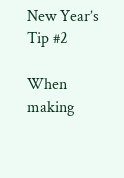New Year’s Tip #2

When making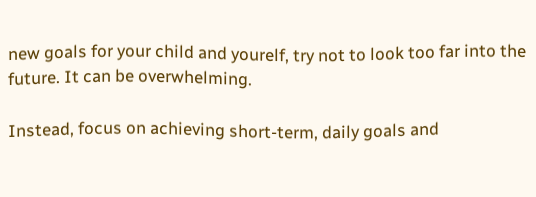new goals for your child and yourelf, try not to look too far into the future. It can be overwhelming.

Instead, focus on achieving short-term, daily goals and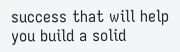success that will help you build a solid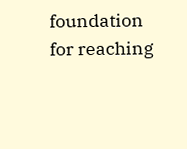foundation for reaching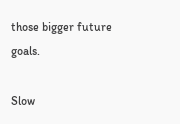those bigger future goals.

Slow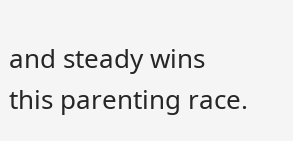and steady wins this parenting race.